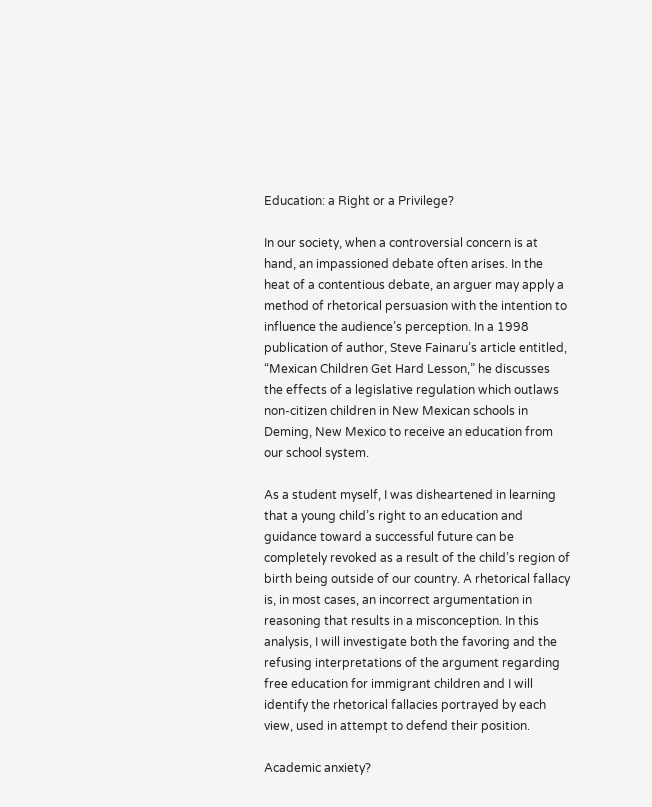Education: a Right or a Privilege?

In our society, when a controversial concern is at hand, an impassioned debate often arises. In the heat of a contentious debate, an arguer may apply a method of rhetorical persuasion with the intention to influence the audience’s perception. In a 1998 publication of author, Steve Fainaru’s article entitled, “Mexican Children Get Hard Lesson,” he discusses the effects of a legislative regulation which outlaws non-citizen children in New Mexican schools in Deming, New Mexico to receive an education from our school system.

As a student myself, I was disheartened in learning that a young child’s right to an education and guidance toward a successful future can be completely revoked as a result of the child’s region of birth being outside of our country. A rhetorical fallacy is, in most cases, an incorrect argumentation in reasoning that results in a misconception. In this analysis, I will investigate both the favoring and the refusing interpretations of the argument regarding free education for immigrant children and I will identify the rhetorical fallacies portrayed by each view, used in attempt to defend their position.

Academic anxiety?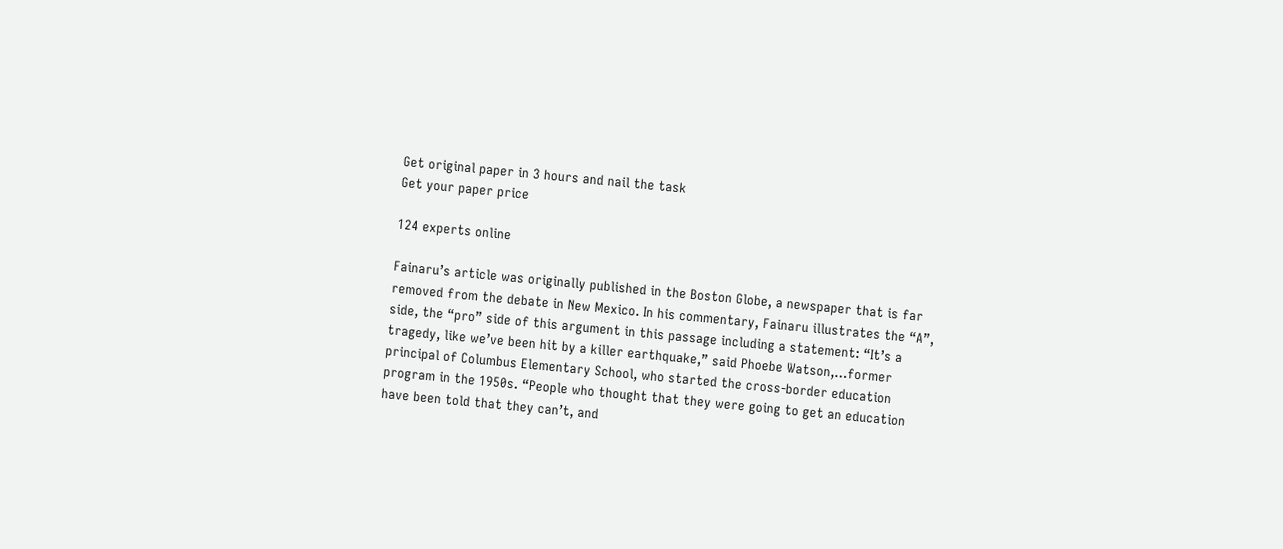Get original paper in 3 hours and nail the task
Get your paper price

124 experts online

Fainaru’s article was originally published in the Boston Globe, a newspaper that is far removed from the debate in New Mexico. In his commentary, Fainaru illustrates the “A”, side, the “pro” side of this argument in this passage including a statement: “It’s a tragedy, like we’ve been hit by a killer earthquake,” said Phoebe Watson,…former principal of Columbus Elementary School, who started the cross-border education program in the 1950s. “People who thought that they were going to get an education have been told that they can’t, and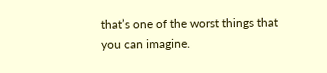that’s one of the worst things that you can imagine.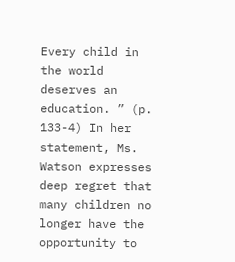Every child in the world deserves an education. ” (p. 133-4) In her statement, Ms. Watson expresses deep regret that many children no longer have the opportunity to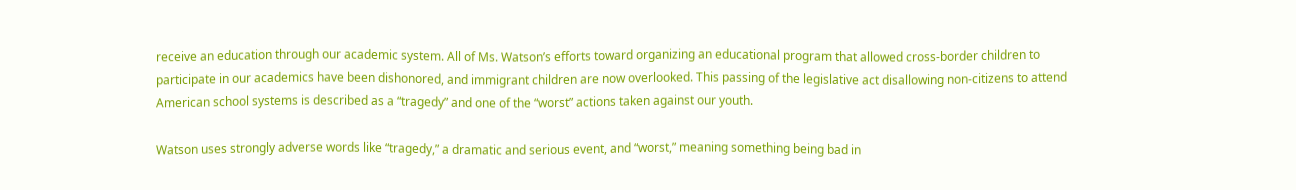receive an education through our academic system. All of Ms. Watson’s efforts toward organizing an educational program that allowed cross-border children to participate in our academics have been dishonored, and immigrant children are now overlooked. This passing of the legislative act disallowing non-citizens to attend American school systems is described as a “tragedy” and one of the “worst” actions taken against our youth.

Watson uses strongly adverse words like “tragedy,” a dramatic and serious event, and “worst,” meaning something being bad in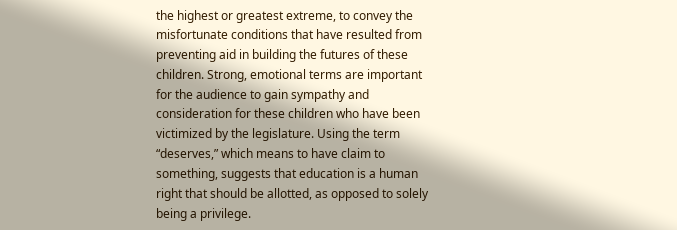the highest or greatest extreme, to convey the misfortunate conditions that have resulted from preventing aid in building the futures of these children. Strong, emotional terms are important for the audience to gain sympathy and consideration for these children who have been victimized by the legislature. Using the term “deserves,” which means to have claim to something, suggests that education is a human right that should be allotted, as opposed to solely being a privilege.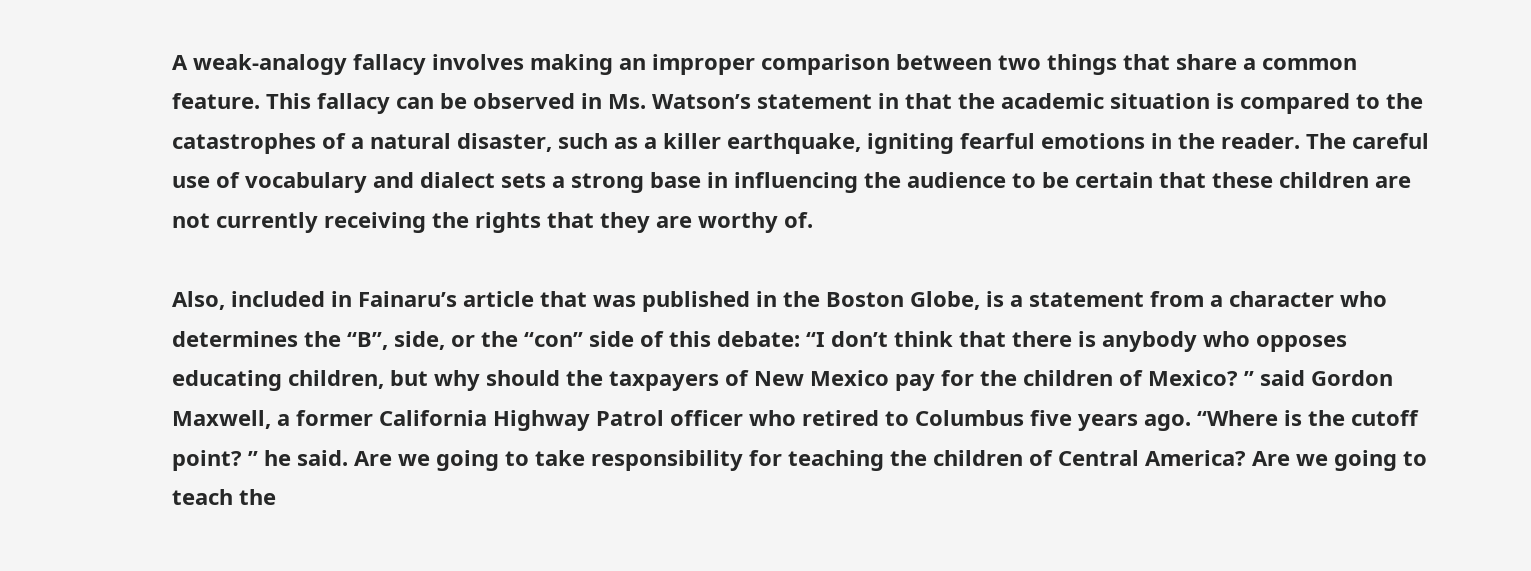A weak-analogy fallacy involves making an improper comparison between two things that share a common feature. This fallacy can be observed in Ms. Watson’s statement in that the academic situation is compared to the catastrophes of a natural disaster, such as a killer earthquake, igniting fearful emotions in the reader. The careful use of vocabulary and dialect sets a strong base in influencing the audience to be certain that these children are not currently receiving the rights that they are worthy of.

Also, included in Fainaru’s article that was published in the Boston Globe, is a statement from a character who determines the “B”, side, or the “con” side of this debate: “I don’t think that there is anybody who opposes educating children, but why should the taxpayers of New Mexico pay for the children of Mexico? ” said Gordon Maxwell, a former California Highway Patrol officer who retired to Columbus five years ago. “Where is the cutoff point? ” he said. Are we going to take responsibility for teaching the children of Central America? Are we going to teach the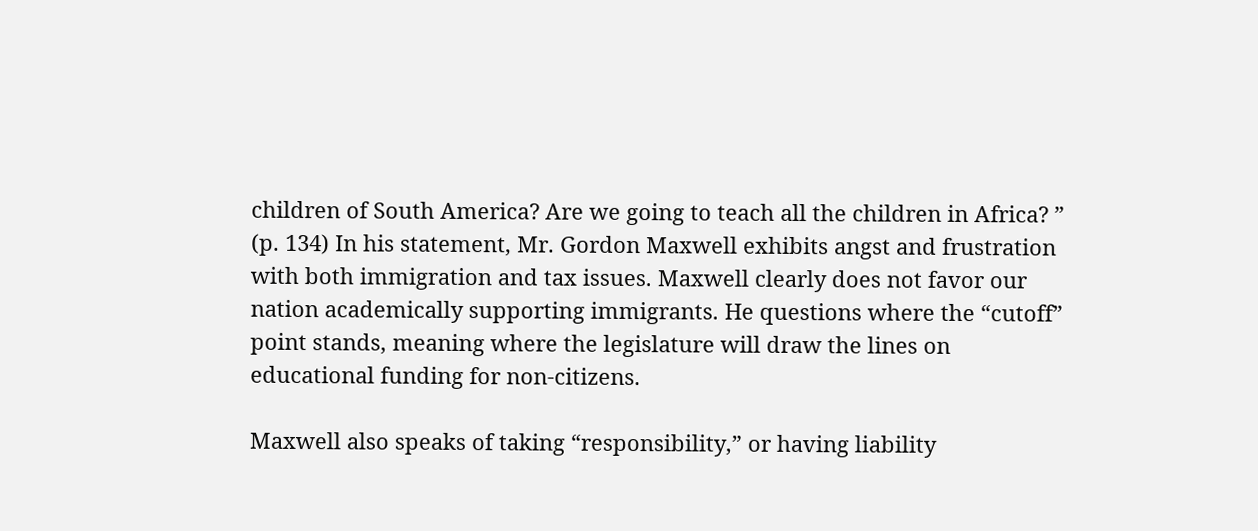children of South America? Are we going to teach all the children in Africa? ” (p. 134) In his statement, Mr. Gordon Maxwell exhibits angst and frustration with both immigration and tax issues. Maxwell clearly does not favor our nation academically supporting immigrants. He questions where the “cutoff” point stands, meaning where the legislature will draw the lines on educational funding for non-citizens.

Maxwell also speaks of taking “responsibility,” or having liability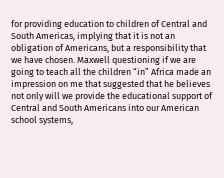for providing education to children of Central and South Americas, implying that it is not an obligation of Americans, but a responsibility that we have chosen. Maxwell questioning if we are going to teach all the children “in” Africa made an impression on me that suggested that he believes not only will we provide the educational support of Central and South Americans into our American school systems,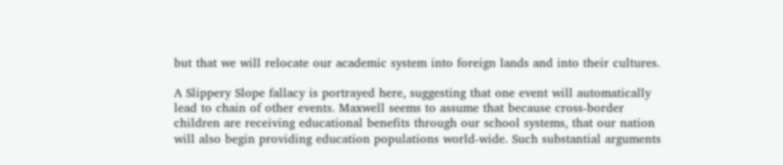but that we will relocate our academic system into foreign lands and into their cultures.

A Slippery Slope fallacy is portrayed here, suggesting that one event will automatically lead to chain of other events. Maxwell seems to assume that because cross-border children are receiving educational benefits through our school systems, that our nation will also begin providing education populations world-wide. Such substantial arguments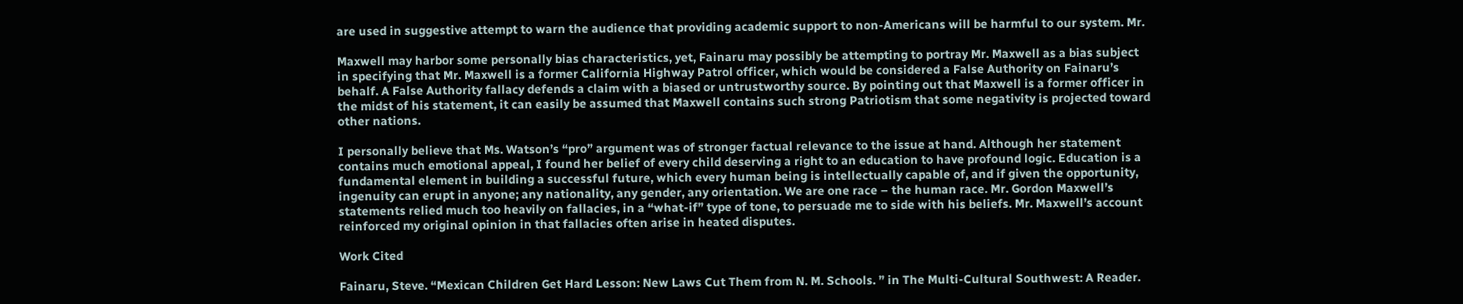are used in suggestive attempt to warn the audience that providing academic support to non-Americans will be harmful to our system. Mr.

Maxwell may harbor some personally bias characteristics, yet, Fainaru may possibly be attempting to portray Mr. Maxwell as a bias subject in specifying that Mr. Maxwell is a former California Highway Patrol officer, which would be considered a False Authority on Fainaru’s behalf. A False Authority fallacy defends a claim with a biased or untrustworthy source. By pointing out that Maxwell is a former officer in the midst of his statement, it can easily be assumed that Maxwell contains such strong Patriotism that some negativity is projected toward other nations.

I personally believe that Ms. Watson’s “pro” argument was of stronger factual relevance to the issue at hand. Although her statement contains much emotional appeal, I found her belief of every child deserving a right to an education to have profound logic. Education is a fundamental element in building a successful future, which every human being is intellectually capable of, and if given the opportunity, ingenuity can erupt in anyone; any nationality, any gender, any orientation. We are one race – the human race. Mr. Gordon Maxwell’s statements relied much too heavily on fallacies, in a “what-if” type of tone, to persuade me to side with his beliefs. Mr. Maxwell’s account reinforced my original opinion in that fallacies often arise in heated disputes.

Work Cited

Fainaru, Steve. “Mexican Children Get Hard Lesson: New Laws Cut Them from N. M. Schools. ” in The Multi-Cultural Southwest: A Reader.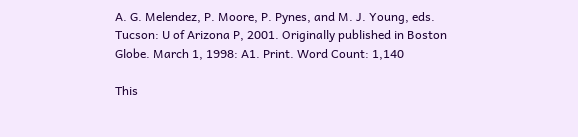A. G. Melendez, P. Moore, P. Pynes, and M. J. Young, eds. Tucson: U of Arizona P, 2001. Originally published in Boston Globe. March 1, 1998: A1. Print. Word Count: 1,140

This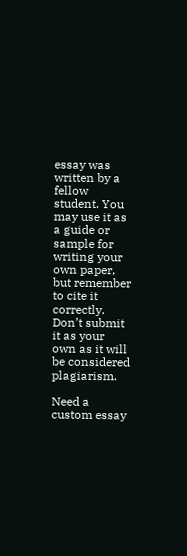essay was written by a fellow student. You may use it as a guide or sample for writing your own paper, but remember to cite it correctly. Don’t submit it as your own as it will be considered plagiarism.

Need a custom essay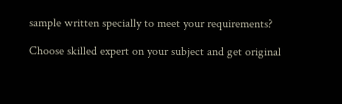sample written specially to meet your requirements?

Choose skilled expert on your subject and get original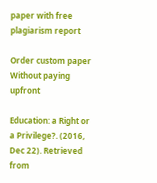paper with free plagiarism report

Order custom paper Without paying upfront

Education: a Right or a Privilege?. (2016, Dec 22). Retrieved from